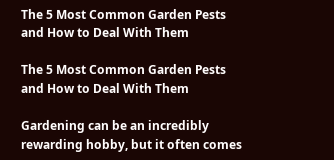The 5 Most Common Garden Pests and How to Deal With Them

The 5 Most Common Garden Pests and How to Deal With Them

Gardening can be an incredibly rewarding hobby, but it often comes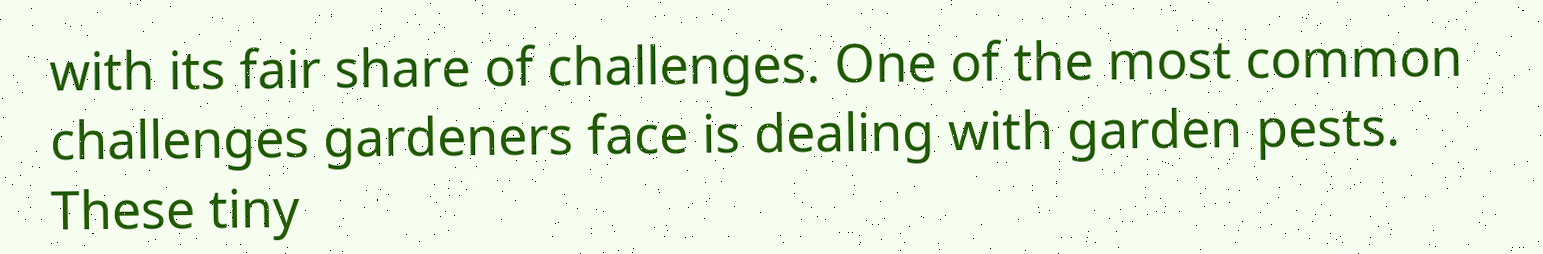with its fair share of challenges. One of the most common challenges gardeners face is dealing with garden pests. These tiny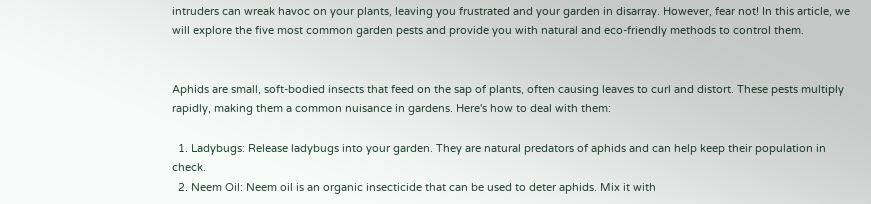intruders can wreak havoc on your plants, leaving you frustrated and your garden in disarray. However, fear not! In this article, we will explore the five most common garden pests and provide you with natural and eco-friendly methods to control them.


Aphids are small, soft-bodied insects that feed on the sap of plants, often causing leaves to curl and distort. These pests multiply rapidly, making them a common nuisance in gardens. Here's how to deal with them:

  1. Ladybugs: Release ladybugs into your garden. They are natural predators of aphids and can help keep their population in check.
  2. Neem Oil: Neem oil is an organic insecticide that can be used to deter aphids. Mix it with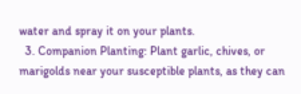water and spray it on your plants.
  3. Companion Planting: Plant garlic, chives, or marigolds near your susceptible plants, as they can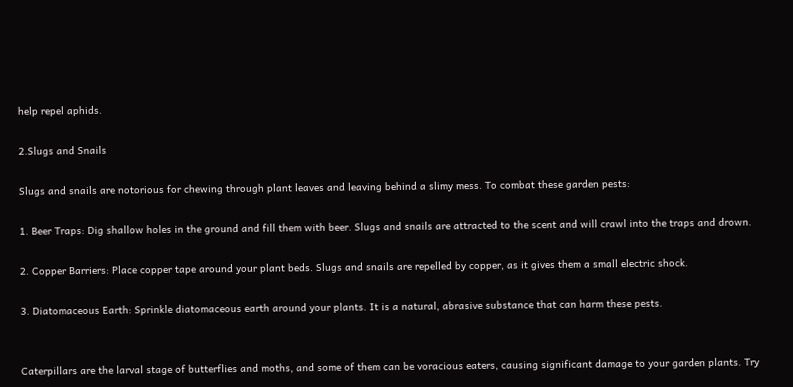help repel aphids.

2.Slugs and Snails

Slugs and snails are notorious for chewing through plant leaves and leaving behind a slimy mess. To combat these garden pests:

1. Beer Traps: Dig shallow holes in the ground and fill them with beer. Slugs and snails are attracted to the scent and will crawl into the traps and drown.

2. Copper Barriers: Place copper tape around your plant beds. Slugs and snails are repelled by copper, as it gives them a small electric shock.

3. Diatomaceous Earth: Sprinkle diatomaceous earth around your plants. It is a natural, abrasive substance that can harm these pests.


Caterpillars are the larval stage of butterflies and moths, and some of them can be voracious eaters, causing significant damage to your garden plants. Try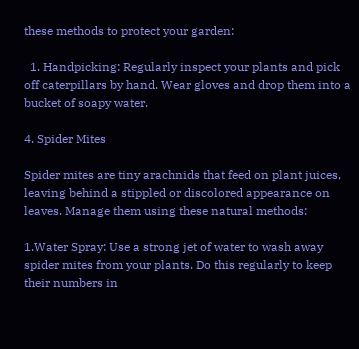these methods to protect your garden:

  1. Handpicking: Regularly inspect your plants and pick off caterpillars by hand. Wear gloves and drop them into a bucket of soapy water.

4. Spider Mites

Spider mites are tiny arachnids that feed on plant juices, leaving behind a stippled or discolored appearance on leaves. Manage them using these natural methods:

1.Water Spray: Use a strong jet of water to wash away spider mites from your plants. Do this regularly to keep their numbers in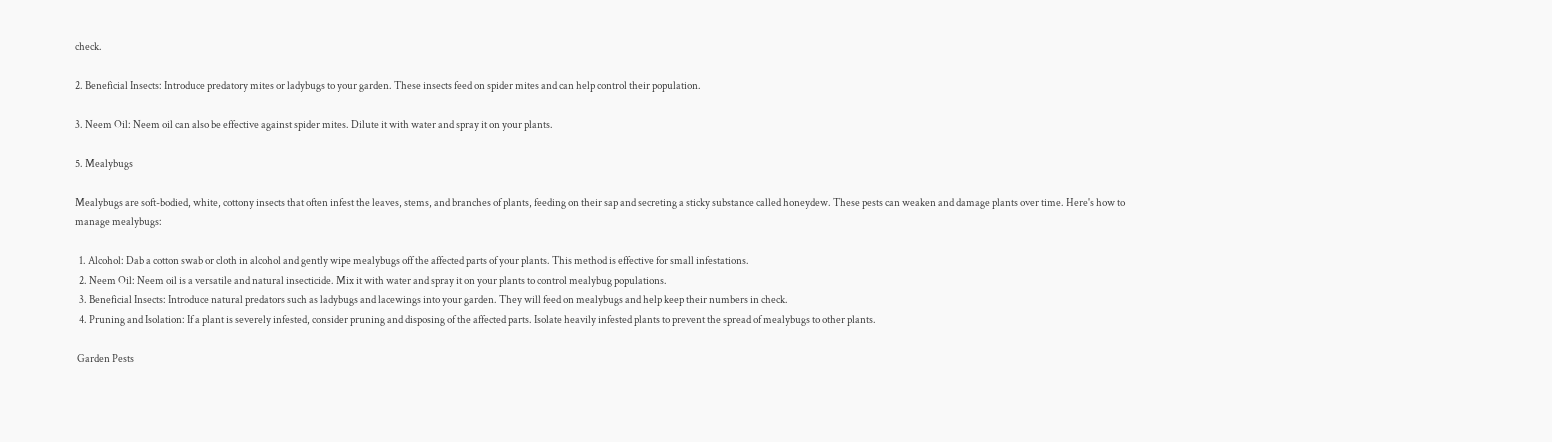check.

2. Beneficial Insects: Introduce predatory mites or ladybugs to your garden. These insects feed on spider mites and can help control their population.

3. Neem Oil: Neem oil can also be effective against spider mites. Dilute it with water and spray it on your plants.

5. Mealybugs

Mealybugs are soft-bodied, white, cottony insects that often infest the leaves, stems, and branches of plants, feeding on their sap and secreting a sticky substance called honeydew. These pests can weaken and damage plants over time. Here's how to manage mealybugs:

  1. Alcohol: Dab a cotton swab or cloth in alcohol and gently wipe mealybugs off the affected parts of your plants. This method is effective for small infestations.
  2. Neem Oil: Neem oil is a versatile and natural insecticide. Mix it with water and spray it on your plants to control mealybug populations.
  3. Beneficial Insects: Introduce natural predators such as ladybugs and lacewings into your garden. They will feed on mealybugs and help keep their numbers in check.
  4. Pruning and Isolation: If a plant is severely infested, consider pruning and disposing of the affected parts. Isolate heavily infested plants to prevent the spread of mealybugs to other plants.

 Garden Pests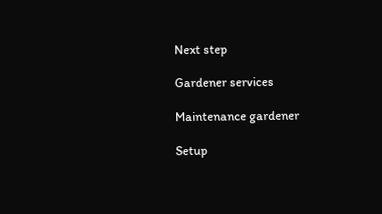Next step

Gardener services

Maintenance gardener

Setup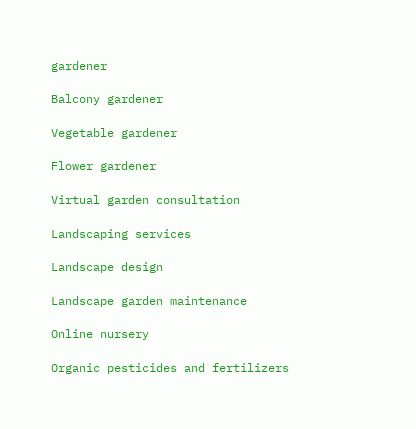gardener

Balcony gardener

Vegetable gardener

Flower gardener

Virtual garden consultation

Landscaping services

Landscape design

Landscape garden maintenance

Online nursery

Organic pesticides and fertilizers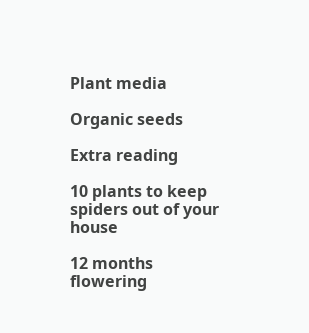Plant media

Organic seeds

Extra reading

10 plants to keep spiders out of your house

12 months flowering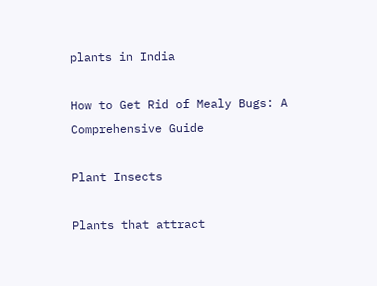plants in India

How to Get Rid of Mealy Bugs: A Comprehensive Guide

Plant Insects

Plants that attract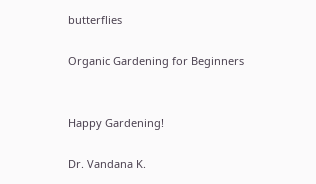butterflies

Organic Gardening for Beginners


Happy Gardening!

Dr. Vandana K.